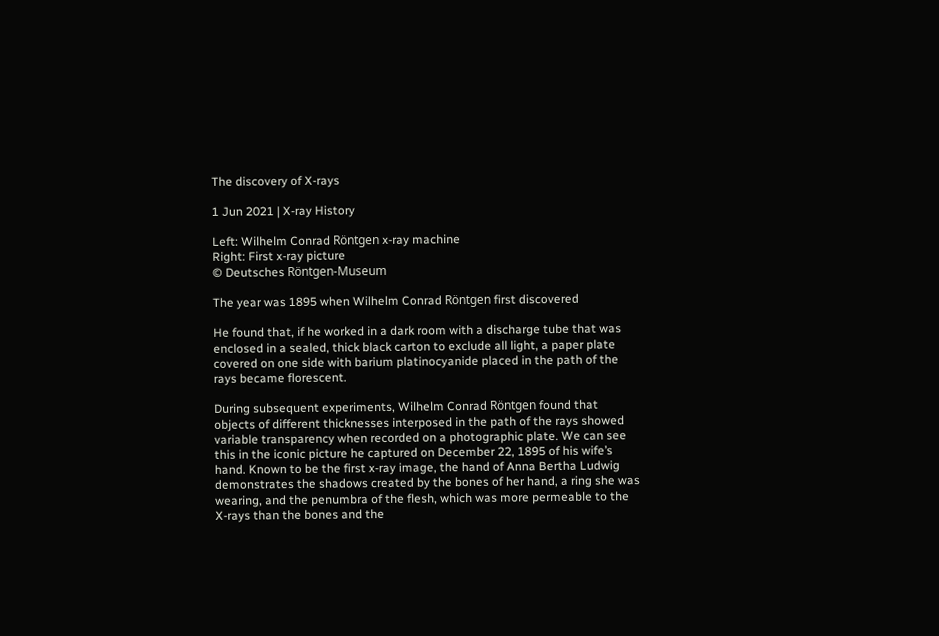The discovery of X-rays

1 Jun 2021 | X-ray History

Left: Wilhelm Conrad Röntgen x-ray machine
Right: First x-ray picture
© Deutsches Röntgen-Museum

The year was 1895 when Wilhelm Conrad Röntgen first discovered

He found that, if he worked in a dark room with a discharge tube that was enclosed in a sealed, thick black carton to exclude all light, a paper plate covered on one side with barium platinocyanide placed in the path of the rays became florescent.

During subsequent experiments, Wilhelm Conrad Röntgen found that objects of different thicknesses interposed in the path of the rays showed variable transparency when recorded on a photographic plate. We can see this in the iconic picture he captured on December 22, 1895 of his wife’s hand. Known to be the first x-ray image, the hand of Anna Bertha Ludwig demonstrates the shadows created by the bones of her hand, a ring she was wearing, and the penumbra of the flesh, which was more permeable to the X-rays than the bones and the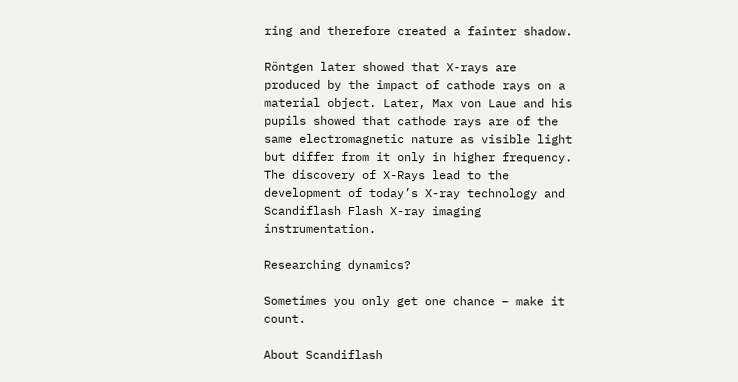ring and therefore created a fainter shadow.

Röntgen later showed that X-rays are produced by the impact of cathode rays on a material object. Later, Max von Laue and his pupils showed that cathode rays are of the same electromagnetic nature as visible light but differ from it only in higher frequency. The discovery of X-Rays lead to the development of today’s X-ray technology and Scandiflash Flash X-ray imaging instrumentation.

Researching dynamics?

Sometimes you only get one chance – make it count.

About Scandiflash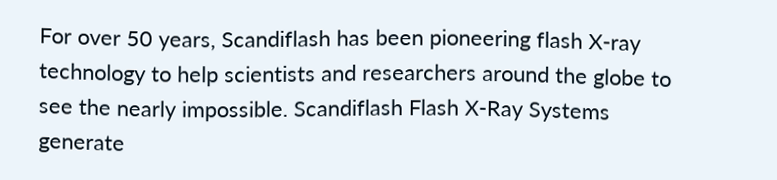For over 50 years, Scandiflash has been pioneering flash X-ray technology to help scientists and researchers around the globe to see the nearly impossible. Scandiflash Flash X-Ray Systems generate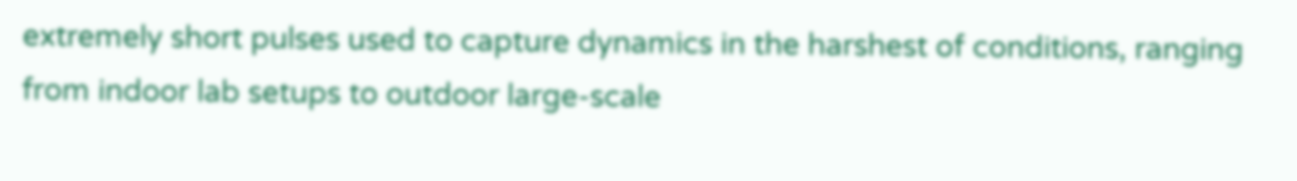extremely short pulses used to capture dynamics in the harshest of conditions, ranging from indoor lab setups to outdoor large-scale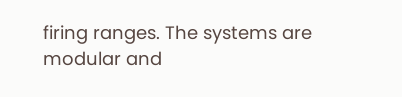firing ranges. The systems are modular and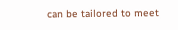can be tailored to meet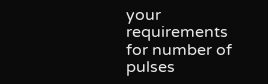your requirements for number of pulses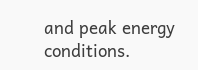and peak energy conditions.